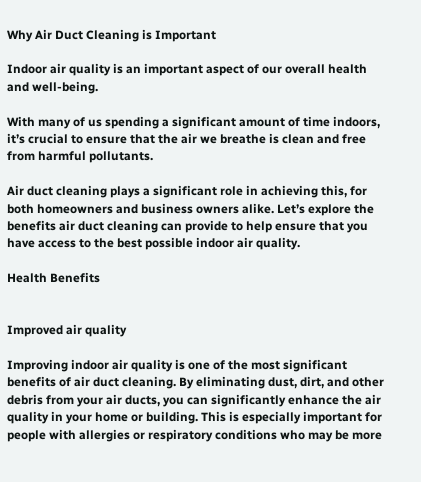Why Air Duct Cleaning is Important

Indoor air quality is an important aspect of our overall health and well-being.

With many of us spending a significant amount of time indoors, it’s crucial to ensure that the air we breathe is clean and free from harmful pollutants.

Air duct cleaning plays a significant role in achieving this, for both homeowners and business owners alike. Let’s explore the benefits air duct cleaning can provide to help ensure that you have access to the best possible indoor air quality.

Health Benefits


Improved air quality

Improving indoor air quality is one of the most significant benefits of air duct cleaning. By eliminating dust, dirt, and other debris from your air ducts, you can significantly enhance the air quality in your home or building. This is especially important for people with allergies or respiratory conditions who may be more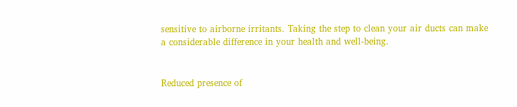sensitive to airborne irritants. Taking the step to clean your air ducts can make a considerable difference in your health and well-being.


Reduced presence of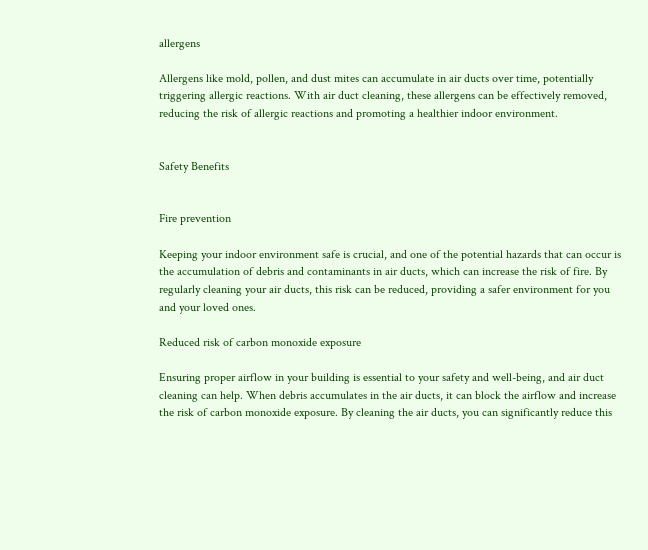allergens

Allergens like mold, pollen, and dust mites can accumulate in air ducts over time, potentially triggering allergic reactions. With air duct cleaning, these allergens can be effectively removed, reducing the risk of allergic reactions and promoting a healthier indoor environment.


Safety Benefits


Fire prevention

Keeping your indoor environment safe is crucial, and one of the potential hazards that can occur is the accumulation of debris and contaminants in air ducts, which can increase the risk of fire. By regularly cleaning your air ducts, this risk can be reduced, providing a safer environment for you and your loved ones.

Reduced risk of carbon monoxide exposure

Ensuring proper airflow in your building is essential to your safety and well-being, and air duct cleaning can help. When debris accumulates in the air ducts, it can block the airflow and increase the risk of carbon monoxide exposure. By cleaning the air ducts, you can significantly reduce this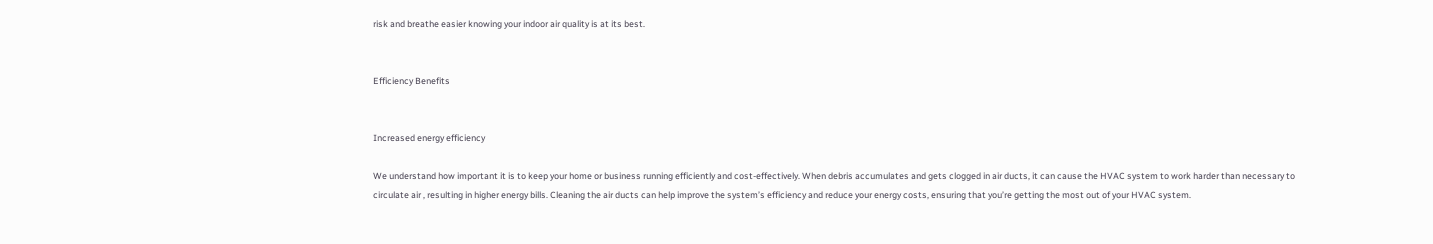risk and breathe easier knowing your indoor air quality is at its best.


Efficiency Benefits


Increased energy efficiency

We understand how important it is to keep your home or business running efficiently and cost-effectively. When debris accumulates and gets clogged in air ducts, it can cause the HVAC system to work harder than necessary to circulate air , resulting in higher energy bills. Cleaning the air ducts can help improve the system’s efficiency and reduce your energy costs, ensuring that you’re getting the most out of your HVAC system.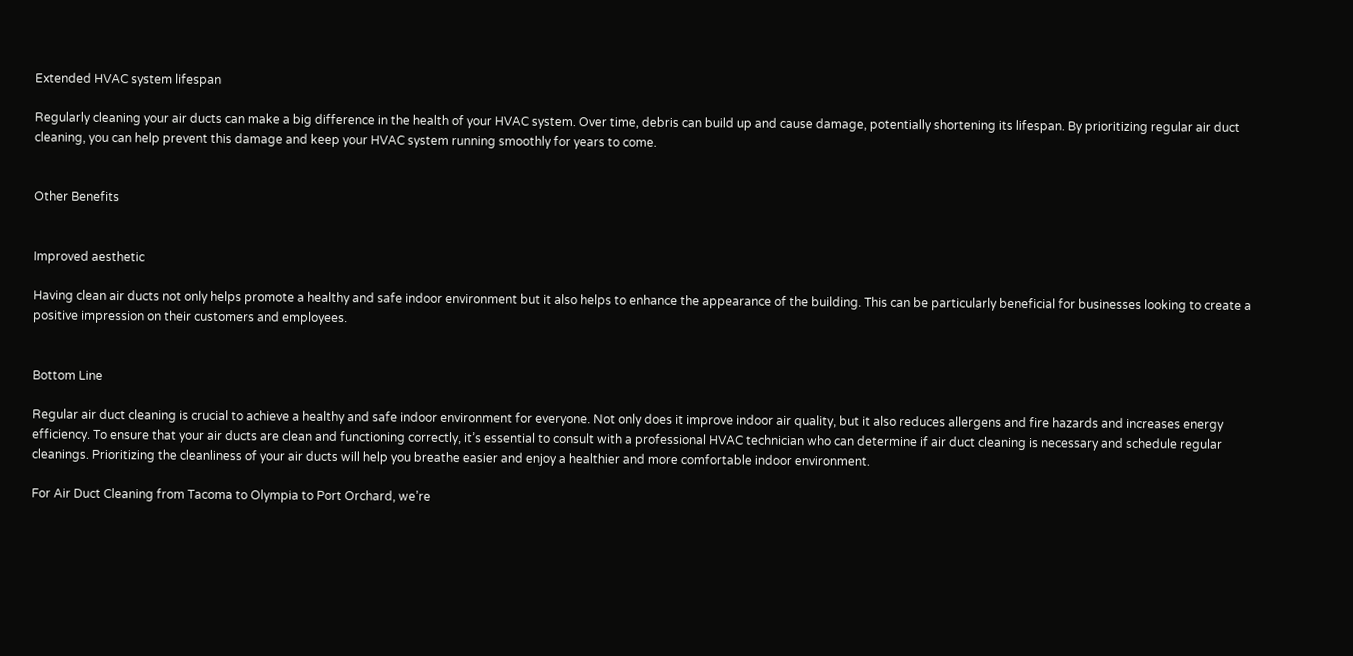Extended HVAC system lifespan

Regularly cleaning your air ducts can make a big difference in the health of your HVAC system. Over time, debris can build up and cause damage, potentially shortening its lifespan. By prioritizing regular air duct cleaning, you can help prevent this damage and keep your HVAC system running smoothly for years to come.


Other Benefits


Improved aesthetic

Having clean air ducts not only helps promote a healthy and safe indoor environment but it also helps to enhance the appearance of the building. This can be particularly beneficial for businesses looking to create a positive impression on their customers and employees.


Bottom Line

Regular air duct cleaning is crucial to achieve a healthy and safe indoor environment for everyone. Not only does it improve indoor air quality, but it also reduces allergens and fire hazards and increases energy efficiency. To ensure that your air ducts are clean and functioning correctly, it’s essential to consult with a professional HVAC technician who can determine if air duct cleaning is necessary and schedule regular cleanings. Prioritizing the cleanliness of your air ducts will help you breathe easier and enjoy a healthier and more comfortable indoor environment.

For Air Duct Cleaning from Tacoma to Olympia to Port Orchard, we’re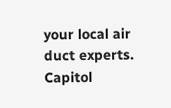your local air duct experts. Capitol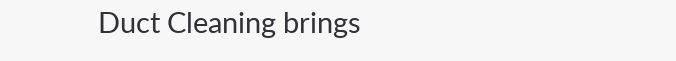Duct Cleaning brings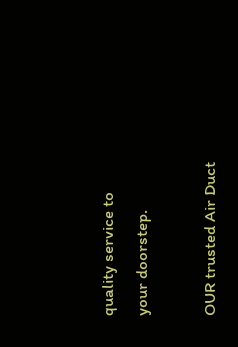quality service to your doorstep.

OUR trusted Air Duct